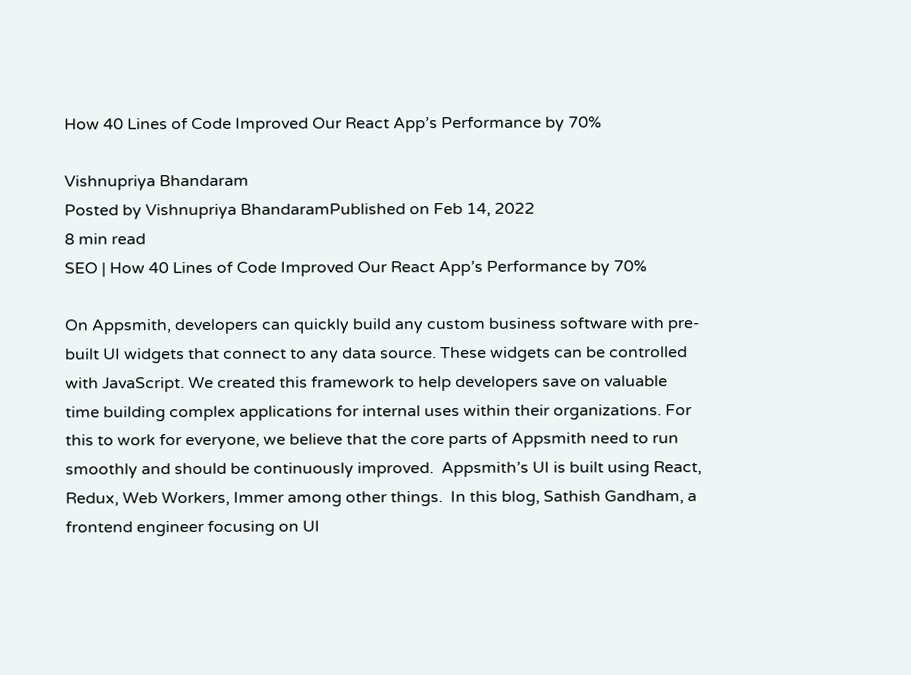How 40 Lines of Code Improved Our React App’s Performance by 70%

Vishnupriya Bhandaram
Posted by Vishnupriya BhandaramPublished on Feb 14, 2022
8 min read
SEO | How 40 Lines of Code Improved Our React App’s Performance by 70%

On Appsmith, developers can quickly build any custom business software with pre-built UI widgets that connect to any data source. These widgets can be controlled with JavaScript. We created this framework to help developers save on valuable time building complex applications for internal uses within their organizations. For this to work for everyone, we believe that the core parts of Appsmith need to run smoothly and should be continuously improved.  Appsmith’s UI is built using React, Redux, Web Workers, Immer among other things.  In this blog, Sathish Gandham, a frontend engineer focusing on UI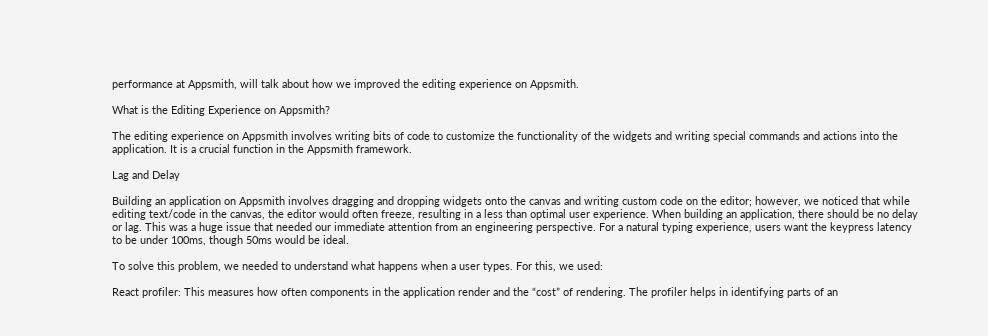performance at Appsmith, will talk about how we improved the editing experience on Appsmith.

What is the Editing Experience on Appsmith?

The editing experience on Appsmith involves writing bits of code to customize the functionality of the widgets and writing special commands and actions into the application. It is a crucial function in the Appsmith framework.

Lag and Delay

Building an application on Appsmith involves dragging and dropping widgets onto the canvas and writing custom code on the editor; however, we noticed that while editing text/code in the canvas, the editor would often freeze, resulting in a less than optimal user experience. When building an application, there should be no delay or lag. This was a huge issue that needed our immediate attention from an engineering perspective. For a natural typing experience, users want the keypress latency to be under 100ms, though 50ms would be ideal.

To solve this problem, we needed to understand what happens when a user types. For this, we used:

React profiler: This measures how often components in the application render and the “cost” of rendering. The profiler helps in identifying parts of an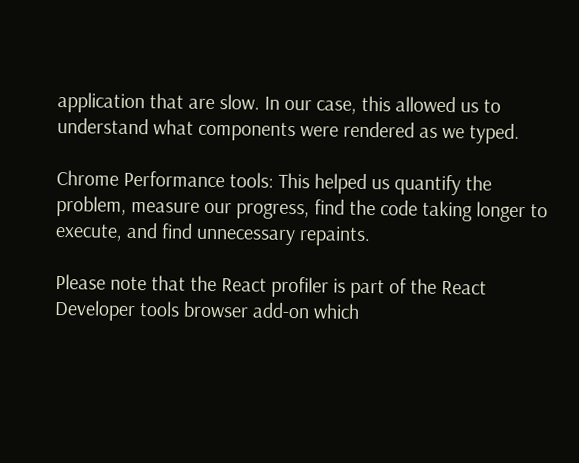application that are slow. In our case, this allowed us to understand what components were rendered as we typed.

Chrome Performance tools: This helped us quantify the problem, measure our progress, find the code taking longer to execute, and find unnecessary repaints.

Please note that the React profiler is part of the React Developer tools browser add-on which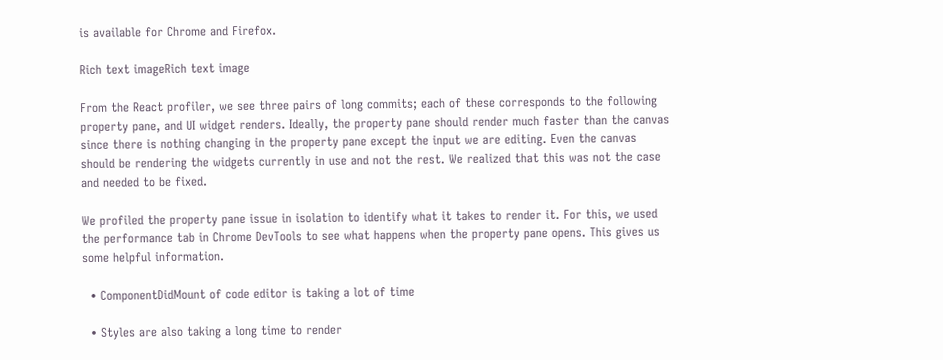is available for Chrome and Firefox.

Rich text imageRich text image

From the React profiler, we see three pairs of long commits; each of these corresponds to the following property pane, and UI widget renders. Ideally, the property pane should render much faster than the canvas since there is nothing changing in the property pane except the input we are editing. Even the canvas should be rendering the widgets currently in use and not the rest. We realized that this was not the case and needed to be fixed.

We profiled the property pane issue in isolation to identify what it takes to render it. For this, we used the performance tab in Chrome DevTools to see what happens when the property pane opens. This gives us some helpful information.

  • ComponentDidMount of code editor is taking a lot of time

  • Styles are also taking a long time to render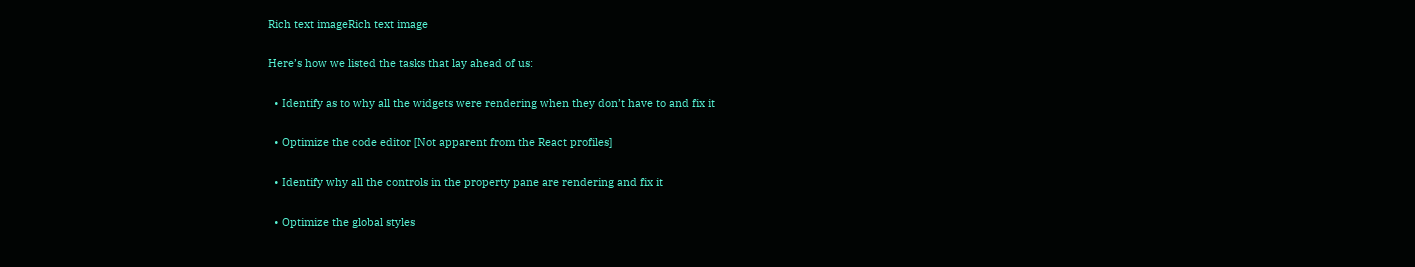Rich text imageRich text image

Here’s how we listed the tasks that lay ahead of us:

  • Identify as to why all the widgets were rendering when they don’t have to and fix it

  • Optimize the code editor [Not apparent from the React profiles]

  • Identify why all the controls in the property pane are rendering and fix it

  • Optimize the global styles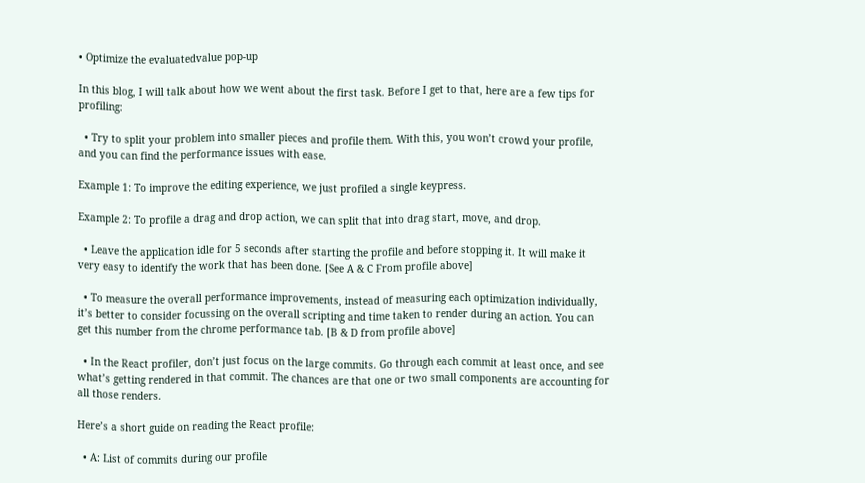• Optimize the evaluatedvalue pop-up

In this blog, I will talk about how we went about the first task. Before I get to that, here are a few tips for profiling:

  • Try to split your problem into smaller pieces and profile them. With this, you won’t crowd your profile, and you can find the performance issues with ease.

Example 1: To improve the editing experience, we just profiled a single keypress.

Example 2: To profile a drag and drop action, we can split that into drag start, move, and drop.

  • Leave the application idle for 5 seconds after starting the profile and before stopping it. It will make it very easy to identify the work that has been done. [See A & C From profile above]

  • To measure the overall performance improvements, instead of measuring each optimization individually, it’s better to consider focussing on the overall scripting and time taken to render during an action. You can get this number from the chrome performance tab. [B & D from profile above]

  • In the React profiler, don’t just focus on the large commits. Go through each commit at least once, and see what’s getting rendered in that commit. The chances are that one or two small components are accounting for all those renders.

Here’s a short guide on reading the React profile:

  • A: List of commits during our profile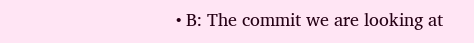• B: The commit we are looking at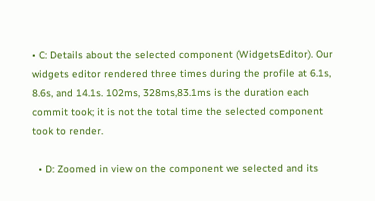• C: Details about the selected component (WidgetsEditor). Our widgets editor rendered three times during the profile at 6.1s, 8.6s, and 14.1s. 102ms, 328ms,83.1ms is the duration each commit took; it is not the total time the selected component took to render.

  • D: Zoomed in view on the component we selected and its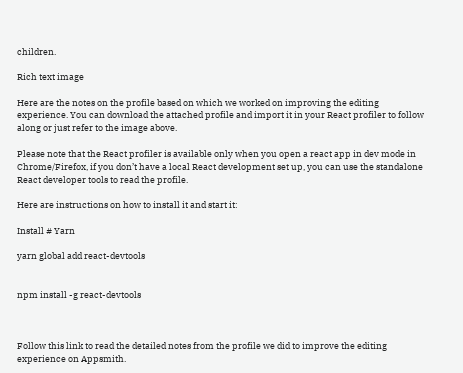children.

Rich text image

Here are the notes on the profile based on which we worked on improving the editing experience. You can download the attached profile and import it in your React profiler to follow along or just refer to the image above.

Please note that the React profiler is available only when you open a react app in dev mode in Chrome/Firefox, if you don’t have a local React development set up, you can use the standalone React developer tools to read the profile.

Here are instructions on how to install it and start it:

Install # Yarn

yarn global add react-devtools


npm install -g react-devtools



Follow this link to read the detailed notes from the profile we did to improve the editing experience on Appsmith.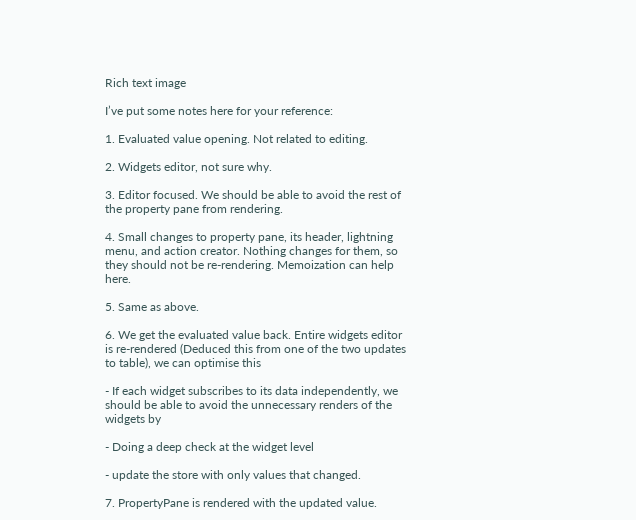Rich text image

I’ve put some notes here for your reference:

1. Evaluated value opening. Not related to editing.

2. Widgets editor, not sure why.

3. Editor focused. We should be able to avoid the rest of the property pane from rendering.

4. Small changes to property pane, its header, lightning menu, and action creator. Nothing changes for them, so they should not be re-rendering. Memoization can help here.

5. Same as above.

6. We get the evaluated value back. Entire widgets editor is re-rendered (Deduced this from one of the two updates to table), we can optimise this

- If each widget subscribes to its data independently, we should be able to avoid the unnecessary renders of the widgets by

- Doing a deep check at the widget level

- update the store with only values that changed.

7. PropertyPane is rendered with the updated value.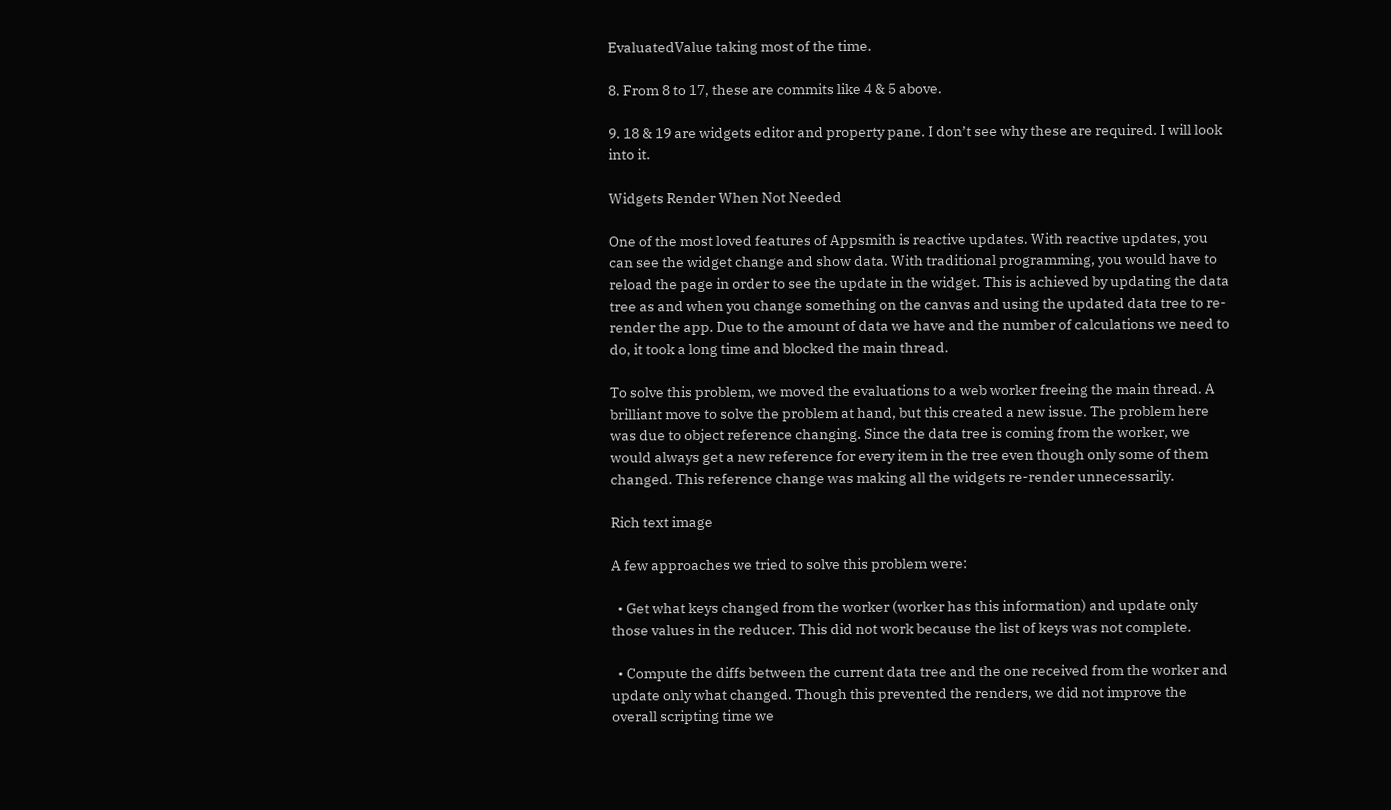EvaluatedValue taking most of the time.

8. From 8 to 17, these are commits like 4 & 5 above.

9. 18 & 19 are widgets editor and property pane. I don’t see why these are required. I will look into it.

Widgets Render When Not Needed

One of the most loved features of Appsmith is reactive updates. With reactive updates, you can see the widget change and show data. With traditional programming, you would have to reload the page in order to see the update in the widget. This is achieved by updating the data tree as and when you change something on the canvas and using the updated data tree to re-render the app. Due to the amount of data we have and the number of calculations we need to do, it took a long time and blocked the main thread.

To solve this problem, we moved the evaluations to a web worker freeing the main thread. A brilliant move to solve the problem at hand, but this created a new issue. The problem here was due to object reference changing. Since the data tree is coming from the worker, we would always get a new reference for every item in the tree even though only some of them changed. This reference change was making all the widgets re-render unnecessarily.

Rich text image

A few approaches we tried to solve this problem were:

  • Get what keys changed from the worker (worker has this information) and update only those values in the reducer. This did not work because the list of keys was not complete.

  • Compute the diffs between the current data tree and the one received from the worker and update only what changed. Though this prevented the renders, we did not improve the overall scripting time we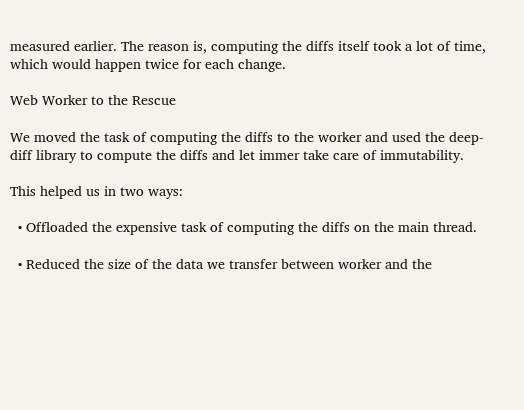measured earlier. The reason is, computing the diffs itself took a lot of time, which would happen twice for each change.

Web Worker to the Rescue

We moved the task of computing the diffs to the worker and used the deep-diff library to compute the diffs and let immer take care of immutability.

This helped us in two ways:

  • Offloaded the expensive task of computing the diffs on the main thread.

  • Reduced the size of the data we transfer between worker and the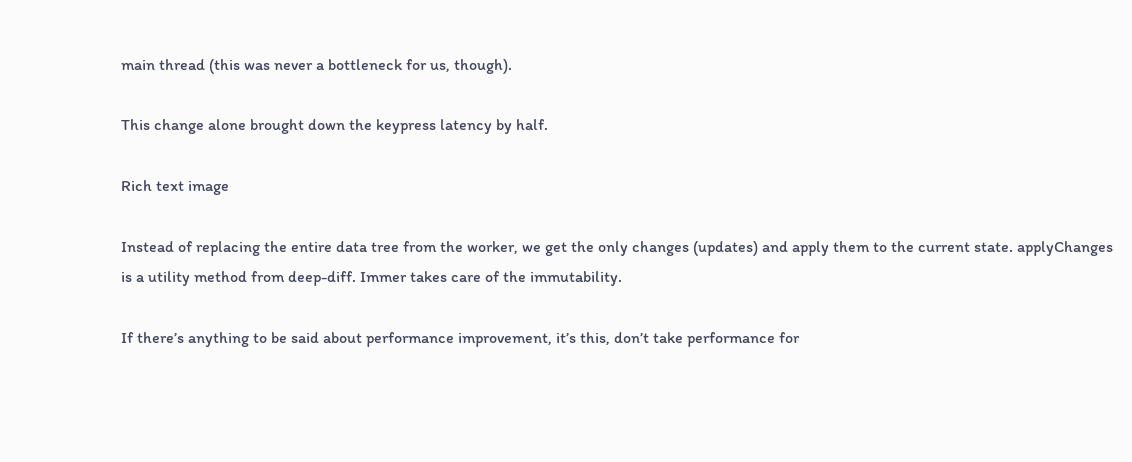main thread (this was never a bottleneck for us, though).

This change alone brought down the keypress latency by half.

Rich text image

Instead of replacing the entire data tree from the worker, we get the only changes (updates) and apply them to the current state. applyChanges is a utility method from deep-diff. Immer takes care of the immutability.

If there’s anything to be said about performance improvement, it’s this, don’t take performance for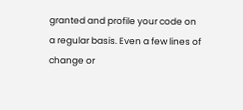granted and profile your code on a regular basis. Even a few lines of change or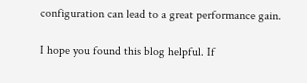configuration can lead to a great performance gain.

I hope you found this blog helpful. If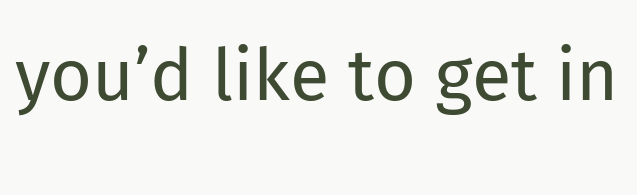you’d like to get in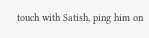touch with Satish, ping him on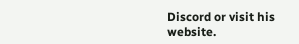Discord or visit his website.